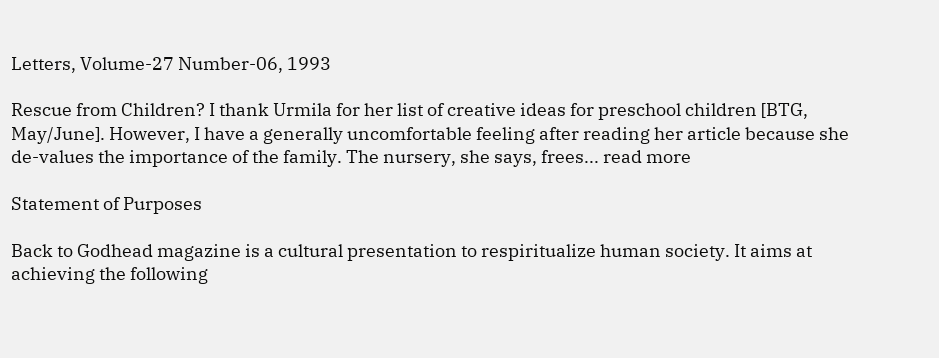Letters, Volume-27 Number-06, 1993

Rescue from Children? I thank Urmila for her list of creative ideas for preschool children [BTG, May/June]. However, I have a generally uncomfortable feeling after reading her article because she de-values the importance of the family. The nursery, she says, frees... read more

Statement of Purposes

Back to Godhead magazine is a cultural presentation to respiritualize human society. It aims at achieving the following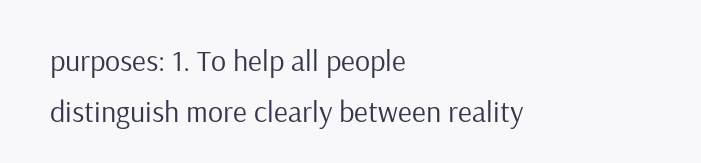purposes: 1. To help all people distinguish more clearly between reality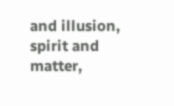and illusion, spirit and matter,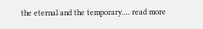the eternal and the temporary.... read more